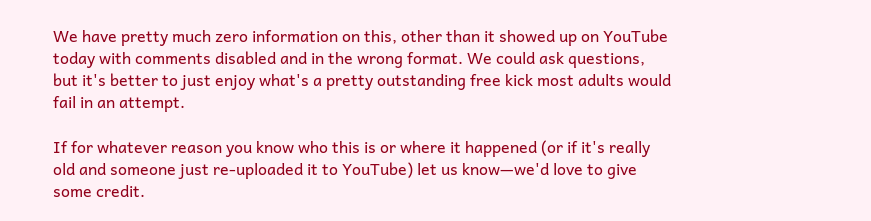We have pretty much zero information on this, other than it showed up on YouTube today with comments disabled and in the wrong format. We could ask questions, but it's better to just enjoy what's a pretty outstanding free kick most adults would fail in an attempt.

If for whatever reason you know who this is or where it happened (or if it's really old and someone just re-uploaded it to YouTube) let us know—we'd love to give some credit.